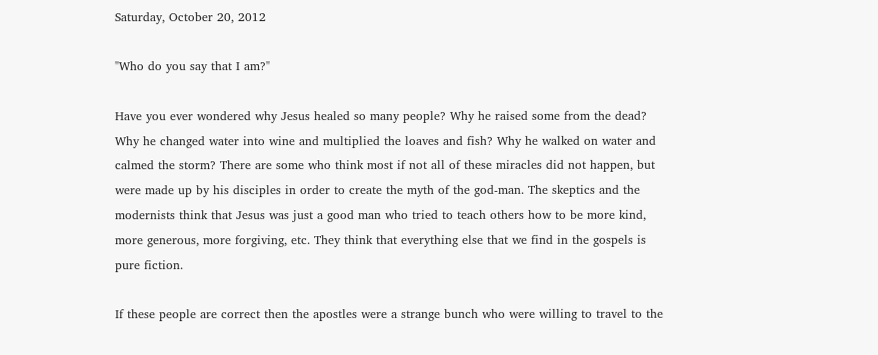Saturday, October 20, 2012

"Who do you say that I am?"

Have you ever wondered why Jesus healed so many people? Why he raised some from the dead? Why he changed water into wine and multiplied the loaves and fish? Why he walked on water and calmed the storm? There are some who think most if not all of these miracles did not happen, but were made up by his disciples in order to create the myth of the god-man. The skeptics and the modernists think that Jesus was just a good man who tried to teach others how to be more kind, more generous, more forgiving, etc. They think that everything else that we find in the gospels is pure fiction.

If these people are correct then the apostles were a strange bunch who were willing to travel to the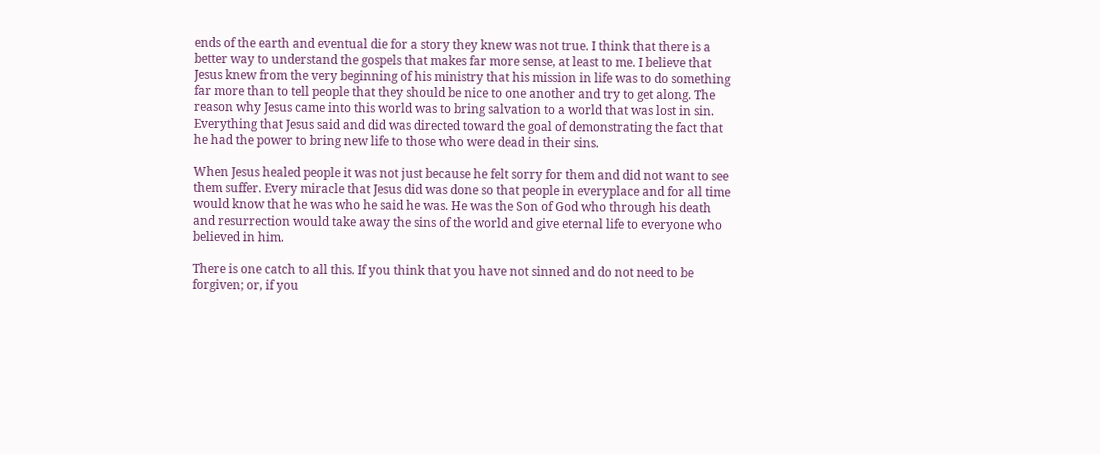ends of the earth and eventual die for a story they knew was not true. I think that there is a better way to understand the gospels that makes far more sense, at least to me. I believe that Jesus knew from the very beginning of his ministry that his mission in life was to do something far more than to tell people that they should be nice to one another and try to get along. The reason why Jesus came into this world was to bring salvation to a world that was lost in sin. Everything that Jesus said and did was directed toward the goal of demonstrating the fact that he had the power to bring new life to those who were dead in their sins.

When Jesus healed people it was not just because he felt sorry for them and did not want to see them suffer. Every miracle that Jesus did was done so that people in everyplace and for all time would know that he was who he said he was. He was the Son of God who through his death and resurrection would take away the sins of the world and give eternal life to everyone who believed in him.

There is one catch to all this. If you think that you have not sinned and do not need to be forgiven; or, if you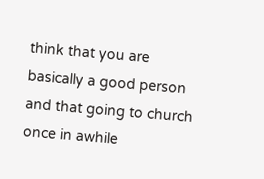think that you are basically a good person and that going to church once in awhile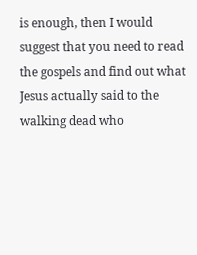is enough, then I would suggest that you need to read the gospels and find out what Jesus actually said to the walking dead who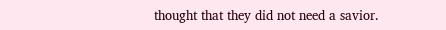thought that they did not need a savior.